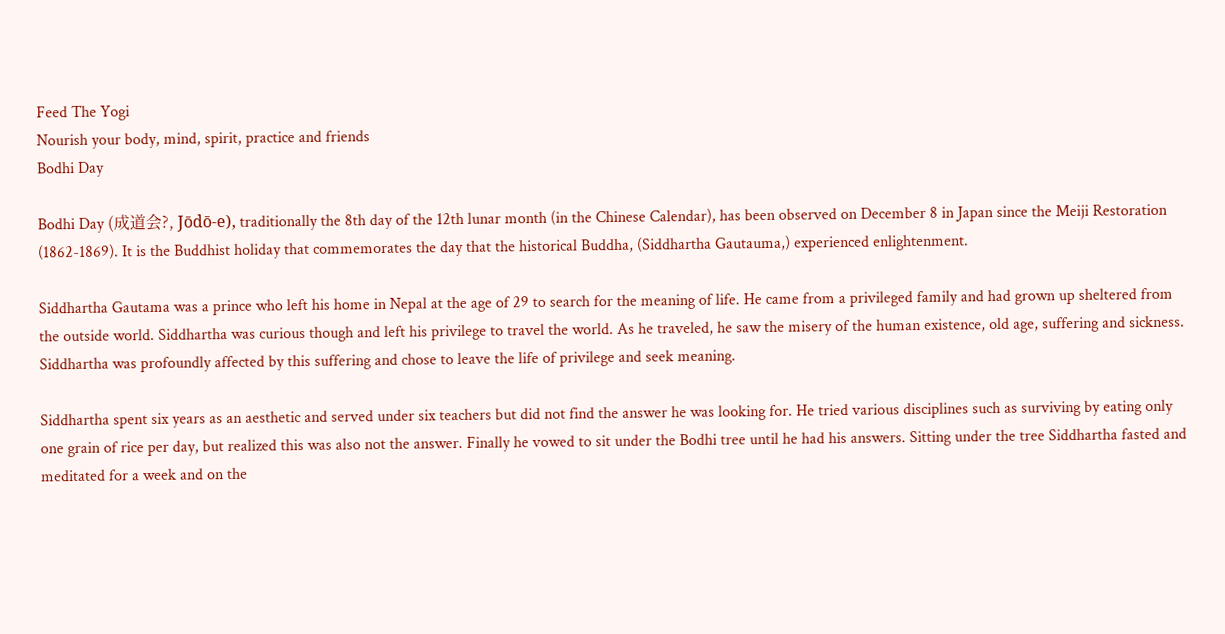Feed The Yogi
Nourish your body, mind, spirit, practice and friends
Bodhi Day

Bodhi Day (成道会?, Jōdō-e), traditionally the 8th day of the 12th lunar month (in the Chinese Calendar), has been observed on December 8 in Japan since the Meiji Restoration (1862-1869). It is the Buddhist holiday that commemorates the day that the historical Buddha, (Siddhartha Gautauma,) experienced enlightenment.

Siddhartha Gautama was a prince who left his home in Nepal at the age of 29 to search for the meaning of life. He came from a privileged family and had grown up sheltered from the outside world. Siddhartha was curious though and left his privilege to travel the world. As he traveled, he saw the misery of the human existence, old age, suffering and sickness. Siddhartha was profoundly affected by this suffering and chose to leave the life of privilege and seek meaning.

Siddhartha spent six years as an aesthetic and served under six teachers but did not find the answer he was looking for. He tried various disciplines such as surviving by eating only one grain of rice per day, but realized this was also not the answer. Finally he vowed to sit under the Bodhi tree until he had his answers. Sitting under the tree Siddhartha fasted and meditated for a week and on the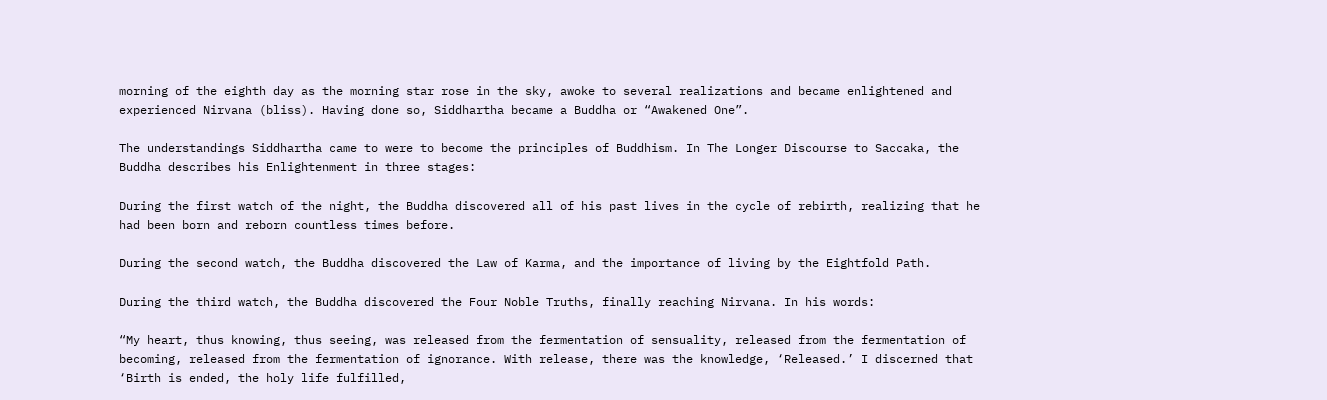morning of the eighth day as the morning star rose in the sky, awoke to several realizations and became enlightened and experienced Nirvana (bliss). Having done so, Siddhartha became a Buddha or “Awakened One”.

The understandings Siddhartha came to were to become the principles of Buddhism. In The Longer Discourse to Saccaka, the Buddha describes his Enlightenment in three stages:

During the first watch of the night, the Buddha discovered all of his past lives in the cycle of rebirth, realizing that he had been born and reborn countless times before.

During the second watch, the Buddha discovered the Law of Karma, and the importance of living by the Eightfold Path.

During the third watch, the Buddha discovered the Four Noble Truths, finally reaching Nirvana. In his words:

“My heart, thus knowing, thus seeing, was released from the fermentation of sensuality, released from the fermentation of becoming, released from the fermentation of ignorance. With release, there was the knowledge, ‘Released.’ I discerned that ‘Birth is ended, the holy life fulfilled,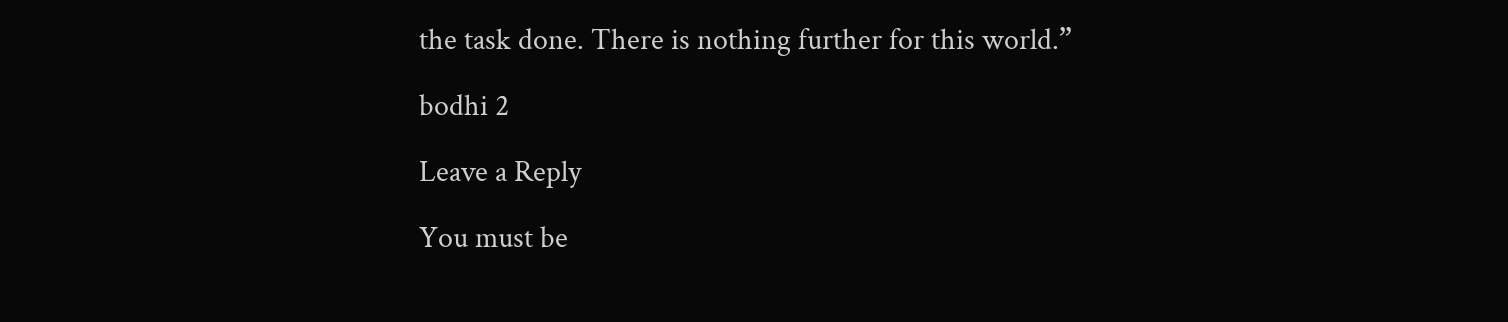the task done. There is nothing further for this world.”

bodhi 2

Leave a Reply

You must be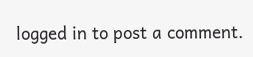logged in to post a comment.